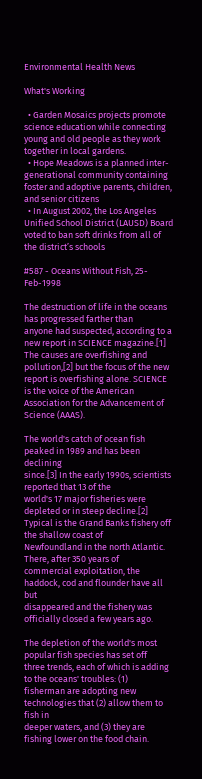Environmental Health News

What's Working

  • Garden Mosaics projects promote science education while connecting young and old people as they work together in local gardens.
  • Hope Meadows is a planned inter-generational community containing foster and adoptive parents, children, and senior citizens
  • In August 2002, the Los Angeles Unified School District (LAUSD) Board voted to ban soft drinks from all of the district’s schools

#587 - Oceans Without Fish, 25-Feb-1998

The destruction of life in the oceans has progressed farther than
anyone had suspected, according to a new report in SCIENCE magazine.[1]
The causes are overfishing and pollution,[2] but the focus of the new
report is overfishing alone. SCIENCE is the voice of the American
Association for the Advancement of Science (AAAS).

The world's catch of ocean fish peaked in 1989 and has been declining
since.[3] In the early 1990s, scientists reported that 13 of the
world's 17 major fisheries were depleted or in steep decline.[2]
Typical is the Grand Banks fishery off the shallow coast of
Newfoundland in the north Atlantic. There, after 350 years of
commercial exploitation, the haddock, cod and flounder have all but
disappeared and the fishery was officially closed a few years ago.

The depletion of the world's most popular fish species has set off
three trends, each of which is adding to the oceans' troubles: (1)
fisherman are adopting new technologies that (2) allow them to fish in
deeper waters, and (3) they are fishing lower on the food chain.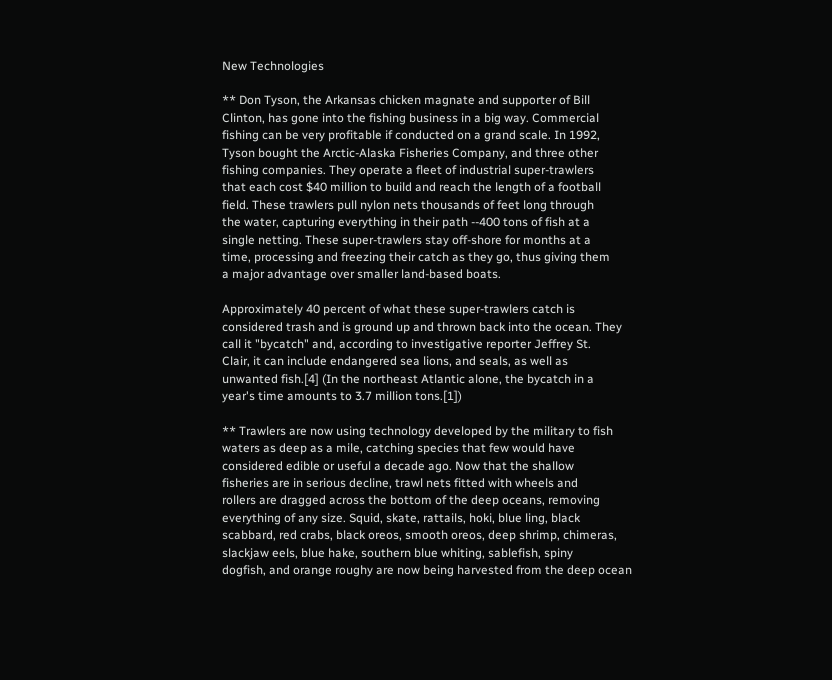New Technologies

** Don Tyson, the Arkansas chicken magnate and supporter of Bill
Clinton, has gone into the fishing business in a big way. Commercial
fishing can be very profitable if conducted on a grand scale. In 1992,
Tyson bought the Arctic-Alaska Fisheries Company, and three other
fishing companies. They operate a fleet of industrial super-trawlers
that each cost $40 million to build and reach the length of a football
field. These trawlers pull nylon nets thousands of feet long through
the water, capturing everything in their path --400 tons of fish at a
single netting. These super-trawlers stay off-shore for months at a
time, processing and freezing their catch as they go, thus giving them
a major advantage over smaller land-based boats.

Approximately 40 percent of what these super-trawlers catch is
considered trash and is ground up and thrown back into the ocean. They
call it "bycatch" and, according to investigative reporter Jeffrey St.
Clair, it can include endangered sea lions, and seals, as well as
unwanted fish.[4] (In the northeast Atlantic alone, the bycatch in a
year's time amounts to 3.7 million tons.[1])

** Trawlers are now using technology developed by the military to fish
waters as deep as a mile, catching species that few would have
considered edible or useful a decade ago. Now that the shallow
fisheries are in serious decline, trawl nets fitted with wheels and
rollers are dragged across the bottom of the deep oceans, removing
everything of any size. Squid, skate, rattails, hoki, blue ling, black
scabbard, red crabs, black oreos, smooth oreos, deep shrimp, chimeras,
slackjaw eels, blue hake, southern blue whiting, sablefish, spiny
dogfish, and orange roughy are now being harvested from the deep ocean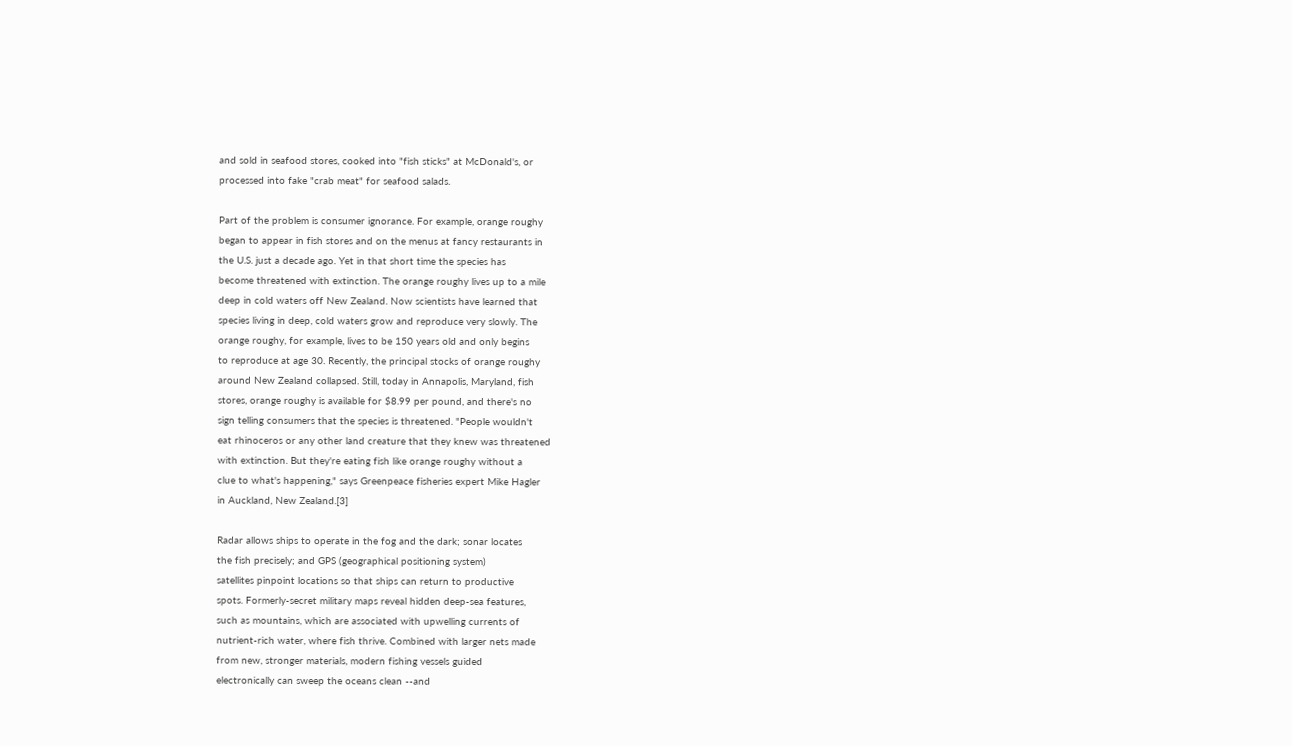and sold in seafood stores, cooked into "fish sticks" at McDonald's, or
processed into fake "crab meat" for seafood salads.

Part of the problem is consumer ignorance. For example, orange roughy
began to appear in fish stores and on the menus at fancy restaurants in
the U.S. just a decade ago. Yet in that short time the species has
become threatened with extinction. The orange roughy lives up to a mile
deep in cold waters off New Zealand. Now scientists have learned that
species living in deep, cold waters grow and reproduce very slowly. The
orange roughy, for example, lives to be 150 years old and only begins
to reproduce at age 30. Recently, the principal stocks of orange roughy
around New Zealand collapsed. Still, today in Annapolis, Maryland, fish
stores, orange roughy is available for $8.99 per pound, and there's no
sign telling consumers that the species is threatened. "People wouldn't
eat rhinoceros or any other land creature that they knew was threatened
with extinction. But they're eating fish like orange roughy without a
clue to what's happening," says Greenpeace fisheries expert Mike Hagler
in Auckland, New Zealand.[3]

Radar allows ships to operate in the fog and the dark; sonar locates
the fish precisely; and GPS (geographical positioning system)
satellites pinpoint locations so that ships can return to productive
spots. Formerly-secret military maps reveal hidden deep-sea features,
such as mountains, which are associated with upwelling currents of
nutrient-rich water, where fish thrive. Combined with larger nets made
from new, stronger materials, modern fishing vessels guided
electronically can sweep the oceans clean --and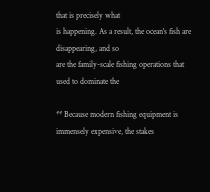that is precisely what
is happening. As a result, the ocean's fish are disappearing, and so
are the family-scale fishing operations that used to dominate the

** Because modern fishing equipment is immensely expensive, the stakes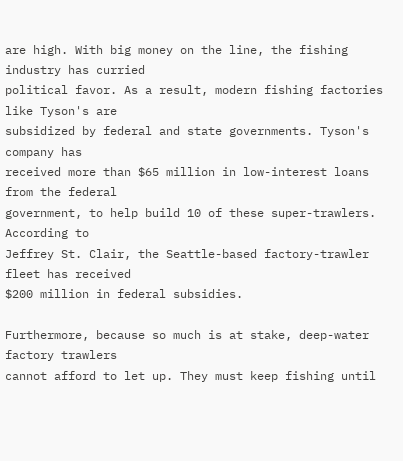are high. With big money on the line, the fishing industry has curried
political favor. As a result, modern fishing factories like Tyson's are
subsidized by federal and state governments. Tyson's company has
received more than $65 million in low-interest loans from the federal
government, to help build 10 of these super-trawlers. According to
Jeffrey St. Clair, the Seattle-based factory-trawler fleet has received
$200 million in federal subsidies.

Furthermore, because so much is at stake, deep-water factory trawlers
cannot afford to let up. They must keep fishing until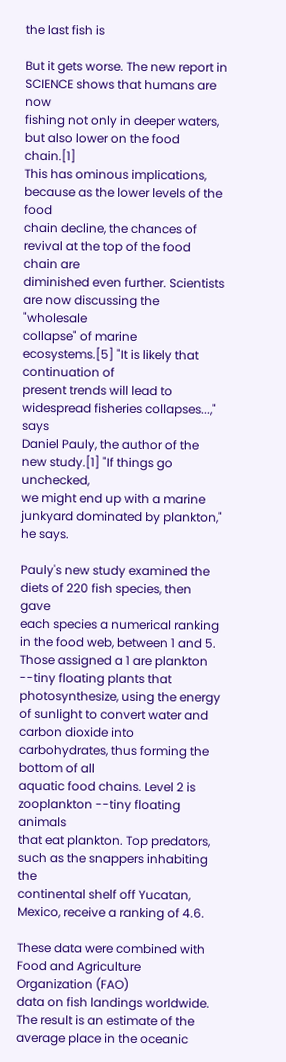the last fish is

But it gets worse. The new report in SCIENCE shows that humans are now
fishing not only in deeper waters, but also lower on the food chain.[1]
This has ominous implications, because as the lower levels of the food
chain decline, the chances of revival at the top of the food chain are
diminished even further. Scientists are now discussing the "wholesale
collapse" of marine ecosystems.[5] "It is likely that continuation of
present trends will lead to widespread fisheries collapses...," says
Daniel Pauly, the author of the new study.[1] "If things go unchecked,
we might end up with a marine junkyard dominated by plankton," he says.

Pauly's new study examined the diets of 220 fish species, then gave
each species a numerical ranking in the food web, between 1 and 5.
Those assigned a 1 are plankton --tiny floating plants that
photosynthesize, using the energy of sunlight to convert water and
carbon dioxide into carbohydrates, thus forming the bottom of all
aquatic food chains. Level 2 is zooplankton --tiny floating animals
that eat plankton. Top predators, such as the snappers inhabiting the
continental shelf off Yucatan, Mexico, receive a ranking of 4.6.

These data were combined with Food and Agriculture Organization (FAO)
data on fish landings worldwide. The result is an estimate of the
average place in the oceanic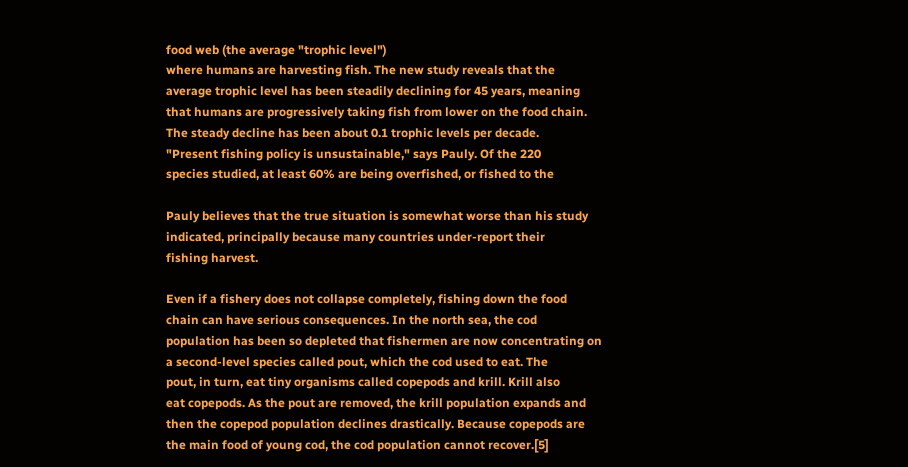food web (the average "trophic level")
where humans are harvesting fish. The new study reveals that the
average trophic level has been steadily declining for 45 years, meaning
that humans are progressively taking fish from lower on the food chain.
The steady decline has been about 0.1 trophic levels per decade.
"Present fishing policy is unsustainable," says Pauly. Of the 220
species studied, at least 60% are being overfished, or fished to the

Pauly believes that the true situation is somewhat worse than his study
indicated, principally because many countries under-report their
fishing harvest.

Even if a fishery does not collapse completely, fishing down the food
chain can have serious consequences. In the north sea, the cod
population has been so depleted that fishermen are now concentrating on
a second-level species called pout, which the cod used to eat. The
pout, in turn, eat tiny organisms called copepods and krill. Krill also
eat copepods. As the pout are removed, the krill population expands and
then the copepod population declines drastically. Because copepods are
the main food of young cod, the cod population cannot recover.[5]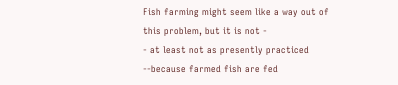Fish farming might seem like a way out of this problem, but it is not -
- at least not as presently practiced --because farmed fish are fed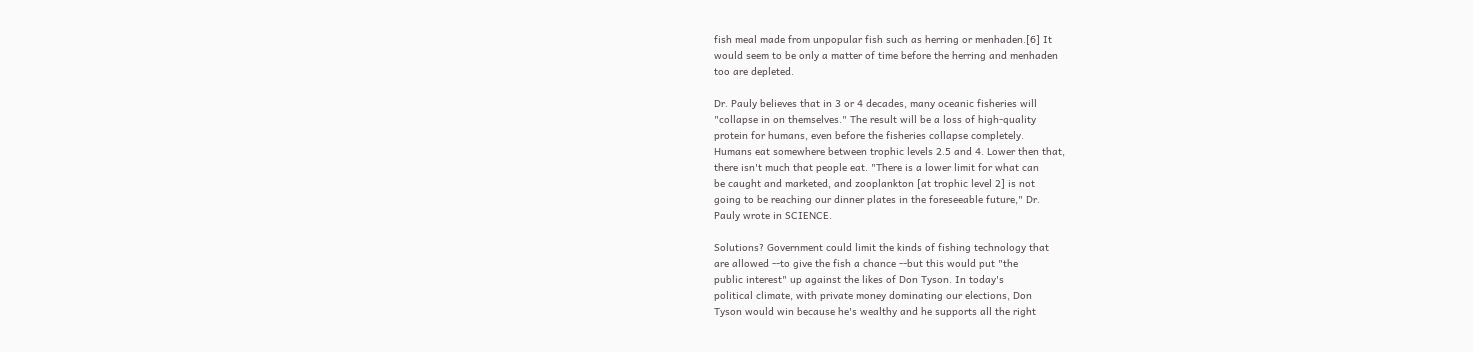fish meal made from unpopular fish such as herring or menhaden.[6] It
would seem to be only a matter of time before the herring and menhaden
too are depleted.

Dr. Pauly believes that in 3 or 4 decades, many oceanic fisheries will
"collapse in on themselves." The result will be a loss of high-quality
protein for humans, even before the fisheries collapse completely.
Humans eat somewhere between trophic levels 2.5 and 4. Lower then that,
there isn't much that people eat. "There is a lower limit for what can
be caught and marketed, and zooplankton [at trophic level 2] is not
going to be reaching our dinner plates in the foreseeable future," Dr.
Pauly wrote in SCIENCE.

Solutions? Government could limit the kinds of fishing technology that
are allowed --to give the fish a chance --but this would put "the
public interest" up against the likes of Don Tyson. In today's
political climate, with private money dominating our elections, Don
Tyson would win because he's wealthy and he supports all the right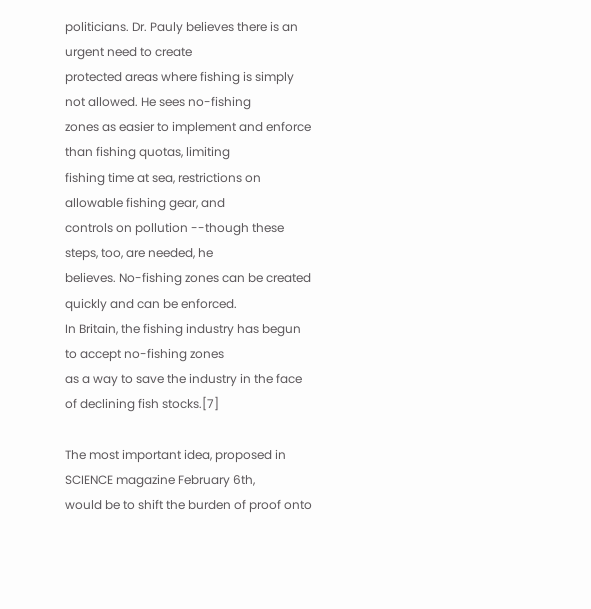politicians. Dr. Pauly believes there is an urgent need to create
protected areas where fishing is simply not allowed. He sees no-fishing
zones as easier to implement and enforce than fishing quotas, limiting
fishing time at sea, restrictions on allowable fishing gear, and
controls on pollution --though these steps, too, are needed, he
believes. No-fishing zones can be created quickly and can be enforced.
In Britain, the fishing industry has begun to accept no-fishing zones
as a way to save the industry in the face of declining fish stocks.[7]

The most important idea, proposed in SCIENCE magazine February 6th,
would be to shift the burden of proof onto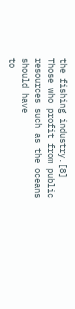the fishing industry.[8]
Those who profit from public resources such as the oceans should have
to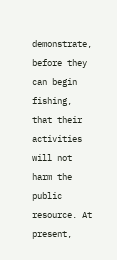demonstrate, before they can begin fishing, that their activities
will not harm the public resource. At present,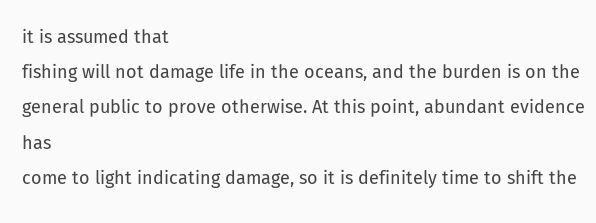it is assumed that
fishing will not damage life in the oceans, and the burden is on the
general public to prove otherwise. At this point, abundant evidence has
come to light indicating damage, so it is definitely time to shift the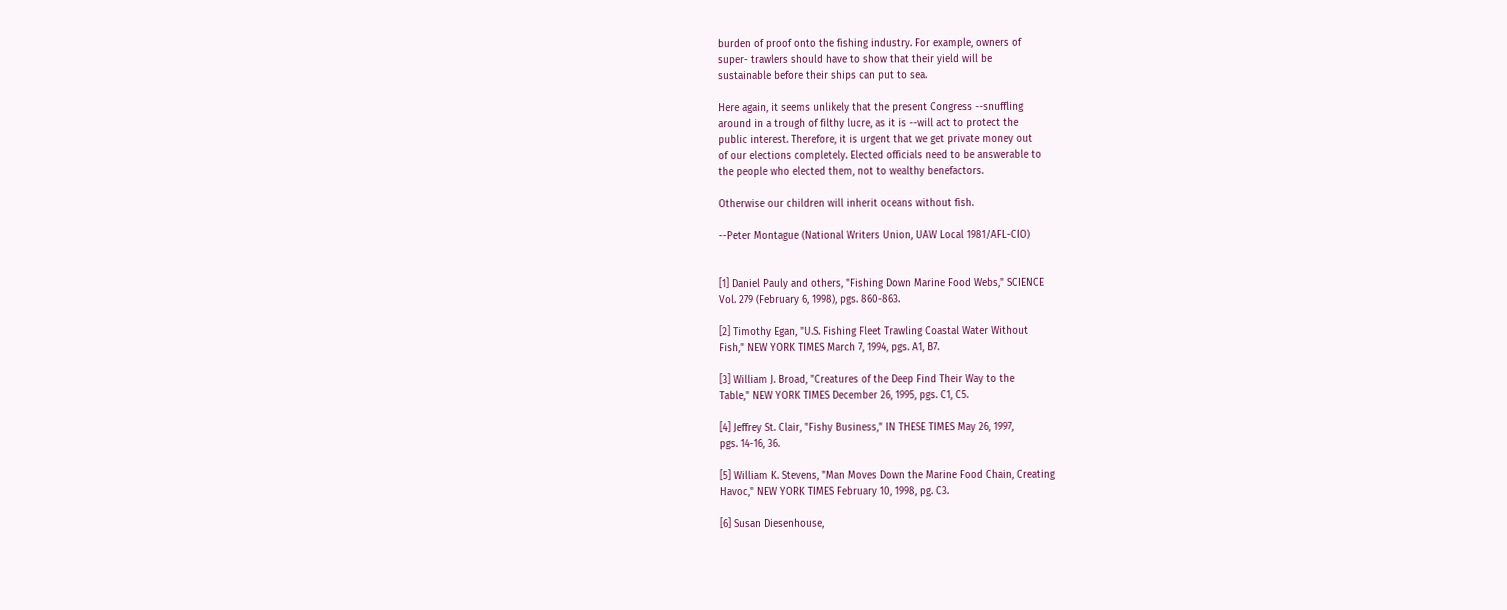burden of proof onto the fishing industry. For example, owners of
super- trawlers should have to show that their yield will be
sustainable before their ships can put to sea.

Here again, it seems unlikely that the present Congress --snuffling
around in a trough of filthy lucre, as it is --will act to protect the
public interest. Therefore, it is urgent that we get private money out
of our elections completely. Elected officials need to be answerable to
the people who elected them, not to wealthy benefactors.

Otherwise our children will inherit oceans without fish.

--Peter Montague (National Writers Union, UAW Local 1981/AFL-CIO)


[1] Daniel Pauly and others, "Fishing Down Marine Food Webs," SCIENCE
Vol. 279 (February 6, 1998), pgs. 860-863.

[2] Timothy Egan, "U.S. Fishing Fleet Trawling Coastal Water Without
Fish," NEW YORK TIMES March 7, 1994, pgs. A1, B7.

[3] William J. Broad, "Creatures of the Deep Find Their Way to the
Table," NEW YORK TIMES December 26, 1995, pgs. C1, C5.

[4] Jeffrey St. Clair, "Fishy Business," IN THESE TIMES May 26, 1997,
pgs. 14-16, 36.

[5] William K. Stevens, "Man Moves Down the Marine Food Chain, Creating
Havoc," NEW YORK TIMES February 10, 1998, pg. C3.

[6] Susan Diesenhouse,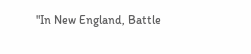"In New England, Battle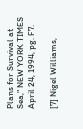Plans for Survival at
Sea," NEW YORK TIMES April 24, 1994, pg. F7.

[7] Nigel Williams,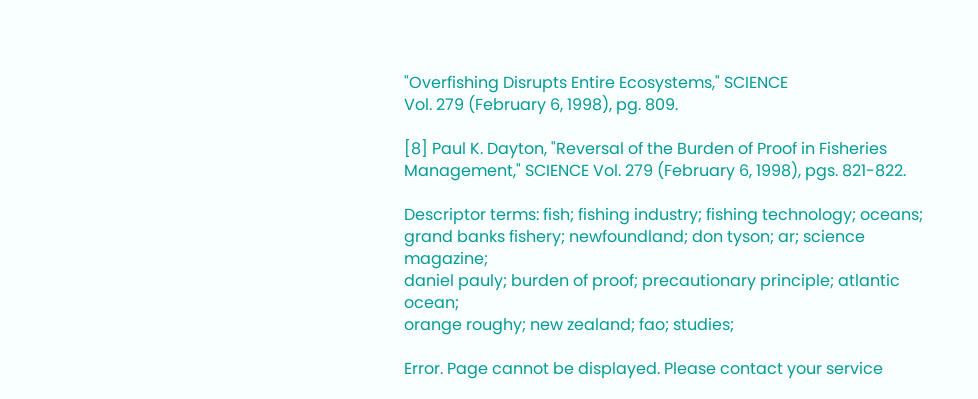"Overfishing Disrupts Entire Ecosystems," SCIENCE
Vol. 279 (February 6, 1998), pg. 809.

[8] Paul K. Dayton, "Reversal of the Burden of Proof in Fisheries
Management," SCIENCE Vol. 279 (February 6, 1998), pgs. 821-822.

Descriptor terms: fish; fishing industry; fishing technology; oceans;
grand banks fishery; newfoundland; don tyson; ar; science magazine;
daniel pauly; burden of proof; precautionary principle; atlantic ocean;
orange roughy; new zealand; fao; studies;

Error. Page cannot be displayed. Please contact your service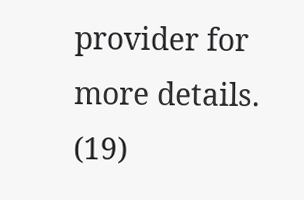provider for more details. (19)